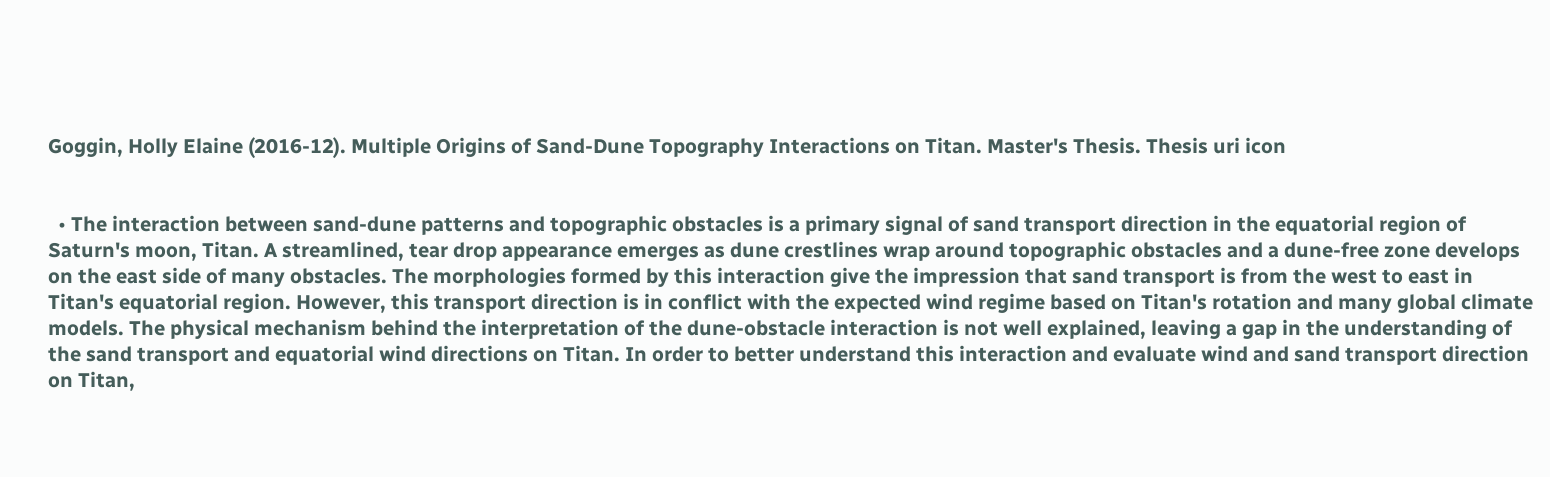Goggin, Holly Elaine (2016-12). Multiple Origins of Sand-Dune Topography Interactions on Titan. Master's Thesis. Thesis uri icon


  • The interaction between sand-dune patterns and topographic obstacles is a primary signal of sand transport direction in the equatorial region of Saturn's moon, Titan. A streamlined, tear drop appearance emerges as dune crestlines wrap around topographic obstacles and a dune-free zone develops on the east side of many obstacles. The morphologies formed by this interaction give the impression that sand transport is from the west to east in Titan's equatorial region. However, this transport direction is in conflict with the expected wind regime based on Titan's rotation and many global climate models. The physical mechanism behind the interpretation of the dune-obstacle interaction is not well explained, leaving a gap in the understanding of the sand transport and equatorial wind directions on Titan. In order to better understand this interaction and evaluate wind and sand transport direction on Titan,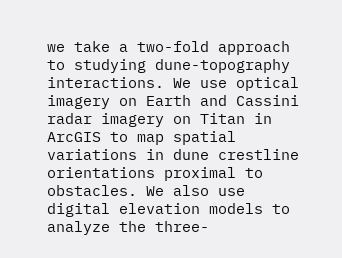we take a two-fold approach to studying dune-topography interactions. We use optical imagery on Earth and Cassini radar imagery on Titan in ArcGIS to map spatial variations in dune crestline orientations proximal to obstacles. We also use digital elevation models to analyze the three-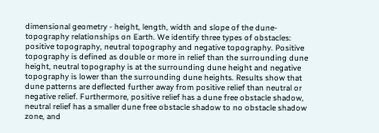dimensional geometry - height, length, width and slope of the dune-topography relationships on Earth. We identify three types of obstacles: positive topography, neutral topography and negative topography. Positive topography is defined as double or more in relief than the surrounding dune height, neutral topography is at the surrounding dune height and negative topography is lower than the surrounding dune heights. Results show that dune patterns are deflected further away from positive relief than neutral or negative relief. Furthermore, positive relief has a dune free obstacle shadow, neutral relief has a smaller dune free obstacle shadow to no obstacle shadow zone, and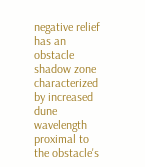negative relief has an obstacle shadow zone characterized by increased dune wavelength proximal to the obstacle's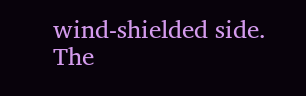wind-shielded side. The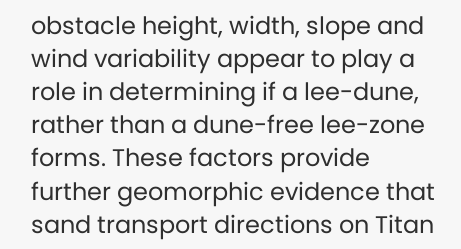obstacle height, width, slope and wind variability appear to play a role in determining if a lee-dune, rather than a dune-free lee-zone forms. These factors provide further geomorphic evidence that sand transport directions on Titan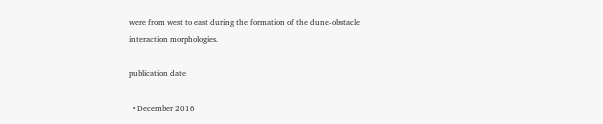were from west to east during the formation of the dune-obstacle interaction morphologies.

publication date

  • December 2016